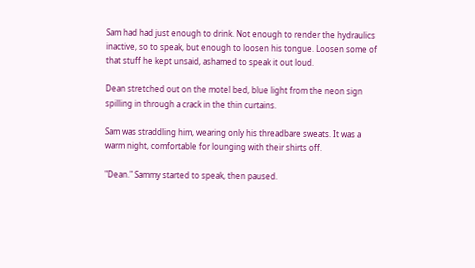Sam had had just enough to drink. Not enough to render the hydraulics inactive, so to speak, but enough to loosen his tongue. Loosen some of that stuff he kept unsaid, ashamed to speak it out loud.

Dean stretched out on the motel bed, blue light from the neon sign spilling in through a crack in the thin curtains.

Sam was straddling him, wearing only his threadbare sweats. It was a warm night, comfortable for lounging with their shirts off.

"Dean." Sammy started to speak, then paused.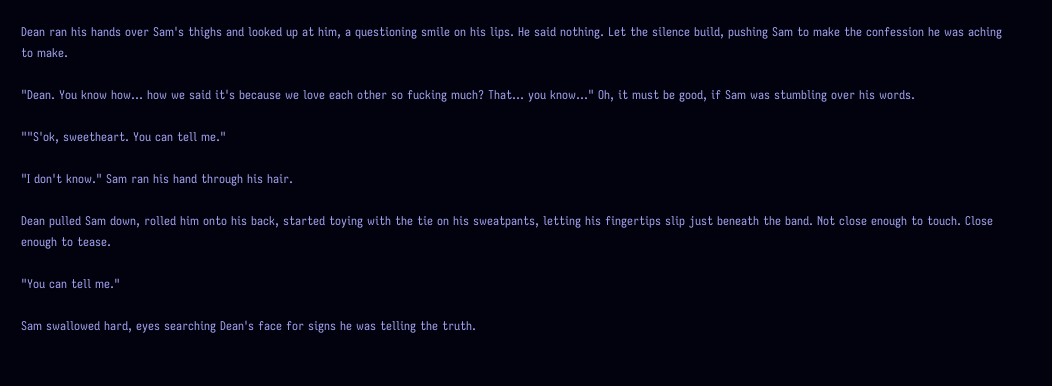Dean ran his hands over Sam's thighs and looked up at him, a questioning smile on his lips. He said nothing. Let the silence build, pushing Sam to make the confession he was aching to make.

"Dean. You know how... how we said it's because we love each other so fucking much? That... you know..." Oh, it must be good, if Sam was stumbling over his words.

""S'ok, sweetheart. You can tell me."

"I don't know." Sam ran his hand through his hair.

Dean pulled Sam down, rolled him onto his back, started toying with the tie on his sweatpants, letting his fingertips slip just beneath the band. Not close enough to touch. Close enough to tease.

"You can tell me."

Sam swallowed hard, eyes searching Dean's face for signs he was telling the truth.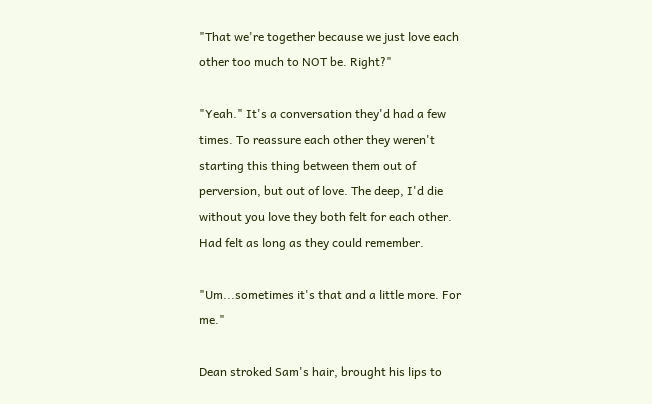"That we're together because we just love each other too much to NOT be. Right?"

"Yeah." It's a conversation they'd had a few times. To reassure each other they weren't starting this thing between them out of perversion, but out of love. The deep, I'd die without you love they both felt for each other. Had felt as long as they could remember.

"Um...sometimes it's that and a little more. For me."

Dean stroked Sam's hair, brought his lips to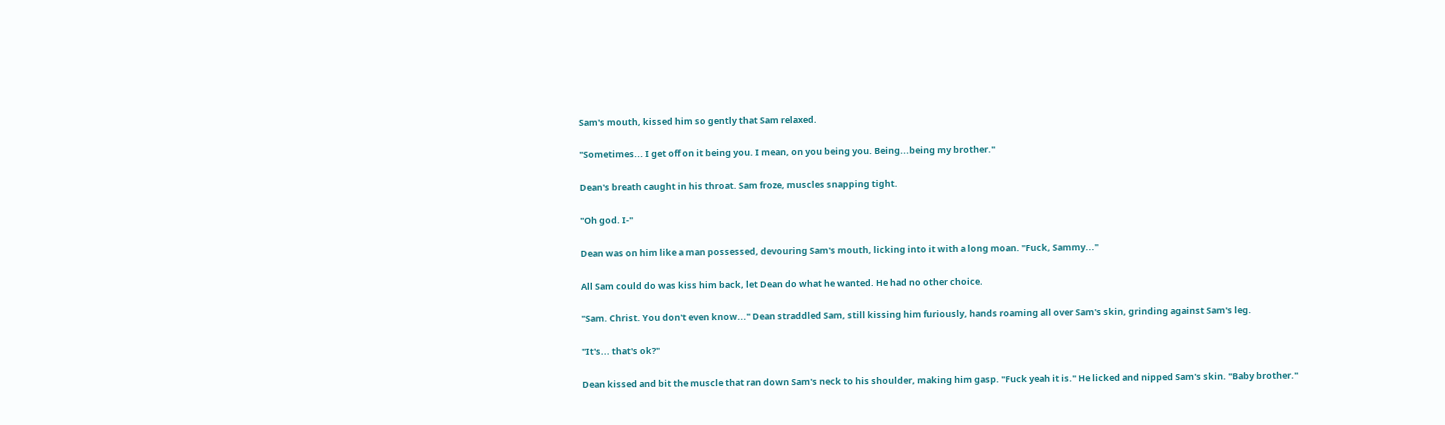Sam's mouth, kissed him so gently that Sam relaxed.

"Sometimes... I get off on it being you. I mean, on you being you. Being...being my brother."

Dean's breath caught in his throat. Sam froze, muscles snapping tight.

"Oh god. I-"

Dean was on him like a man possessed, devouring Sam's mouth, licking into it with a long moan. "Fuck, Sammy..."

All Sam could do was kiss him back, let Dean do what he wanted. He had no other choice.

"Sam. Christ. You don't even know..." Dean straddled Sam, still kissing him furiously, hands roaming all over Sam's skin, grinding against Sam's leg.

"It's... that's ok?"

Dean kissed and bit the muscle that ran down Sam's neck to his shoulder, making him gasp. "Fuck yeah it is." He licked and nipped Sam's skin. "Baby brother."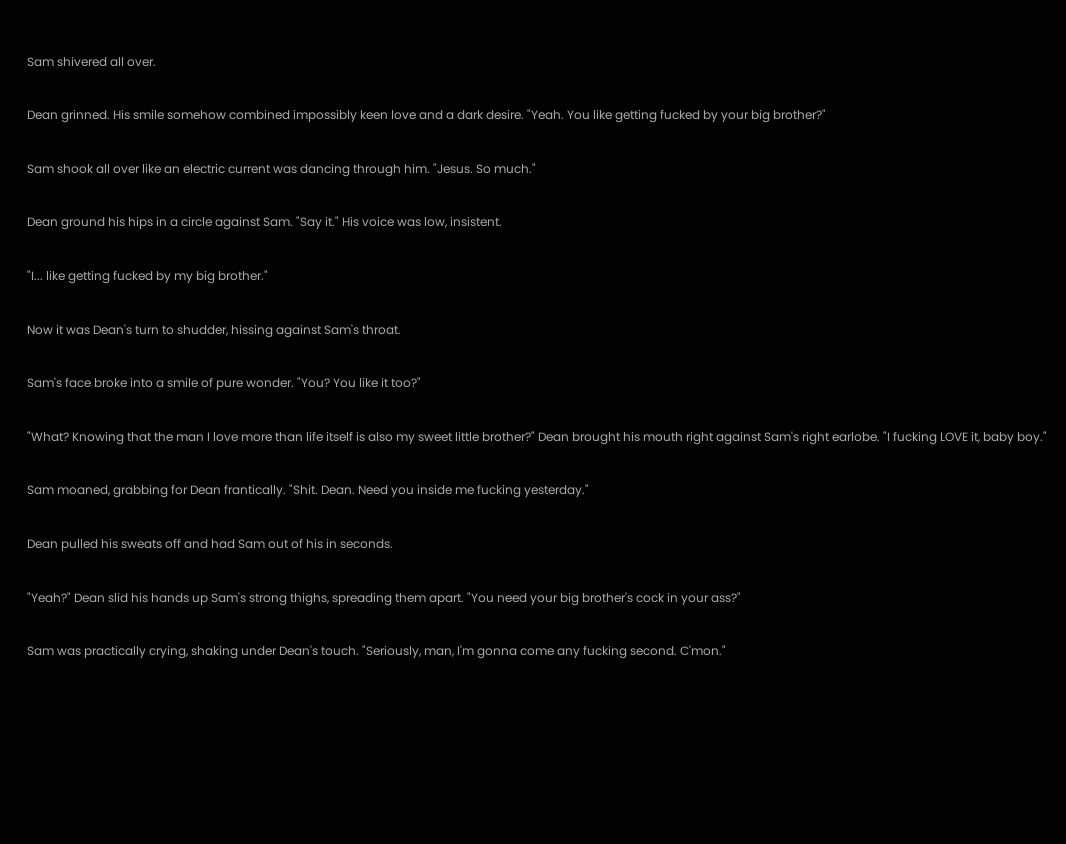Sam shivered all over.

Dean grinned. His smile somehow combined impossibly keen love and a dark desire. "Yeah. You like getting fucked by your big brother?"

Sam shook all over like an electric current was dancing through him. "Jesus. So much."

Dean ground his hips in a circle against Sam. "Say it." His voice was low, insistent.

"I... like getting fucked by my big brother."

Now it was Dean's turn to shudder, hissing against Sam's throat.

Sam's face broke into a smile of pure wonder. "You? You like it too?"

"What? Knowing that the man I love more than life itself is also my sweet little brother?" Dean brought his mouth right against Sam's right earlobe. "I fucking LOVE it, baby boy."

Sam moaned, grabbing for Dean frantically. "Shit. Dean. Need you inside me fucking yesterday."

Dean pulled his sweats off and had Sam out of his in seconds.

"Yeah?" Dean slid his hands up Sam's strong thighs, spreading them apart. "You need your big brother's cock in your ass?"

Sam was practically crying, shaking under Dean's touch. "Seriously, man, I'm gonna come any fucking second. C'mon."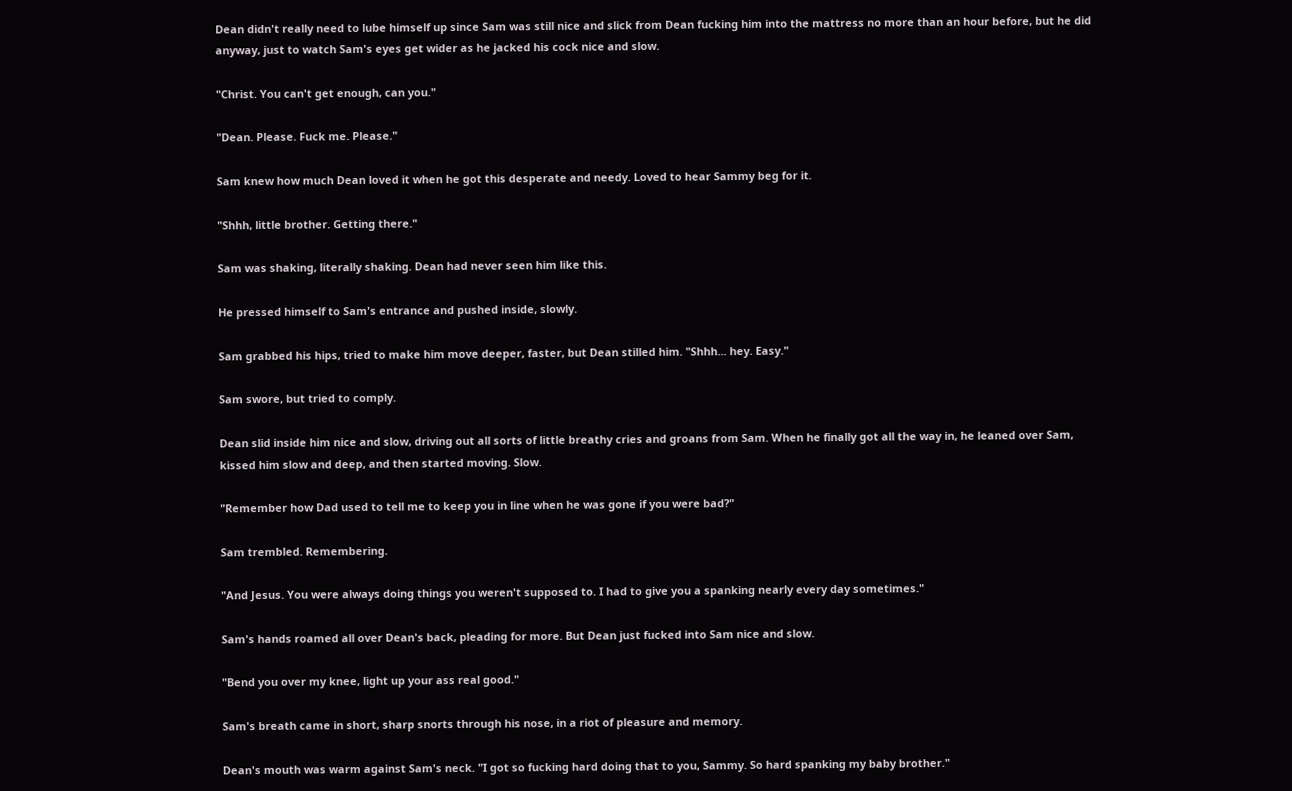Dean didn't really need to lube himself up since Sam was still nice and slick from Dean fucking him into the mattress no more than an hour before, but he did anyway, just to watch Sam's eyes get wider as he jacked his cock nice and slow.

"Christ. You can't get enough, can you."

"Dean. Please. Fuck me. Please."

Sam knew how much Dean loved it when he got this desperate and needy. Loved to hear Sammy beg for it.

"Shhh, little brother. Getting there."

Sam was shaking, literally shaking. Dean had never seen him like this.

He pressed himself to Sam's entrance and pushed inside, slowly.

Sam grabbed his hips, tried to make him move deeper, faster, but Dean stilled him. "Shhh... hey. Easy."

Sam swore, but tried to comply.

Dean slid inside him nice and slow, driving out all sorts of little breathy cries and groans from Sam. When he finally got all the way in, he leaned over Sam, kissed him slow and deep, and then started moving. Slow.

"Remember how Dad used to tell me to keep you in line when he was gone if you were bad?"

Sam trembled. Remembering.

"And Jesus. You were always doing things you weren't supposed to. I had to give you a spanking nearly every day sometimes."

Sam's hands roamed all over Dean's back, pleading for more. But Dean just fucked into Sam nice and slow.

"Bend you over my knee, light up your ass real good."

Sam's breath came in short, sharp snorts through his nose, in a riot of pleasure and memory.

Dean's mouth was warm against Sam's neck. "I got so fucking hard doing that to you, Sammy. So hard spanking my baby brother."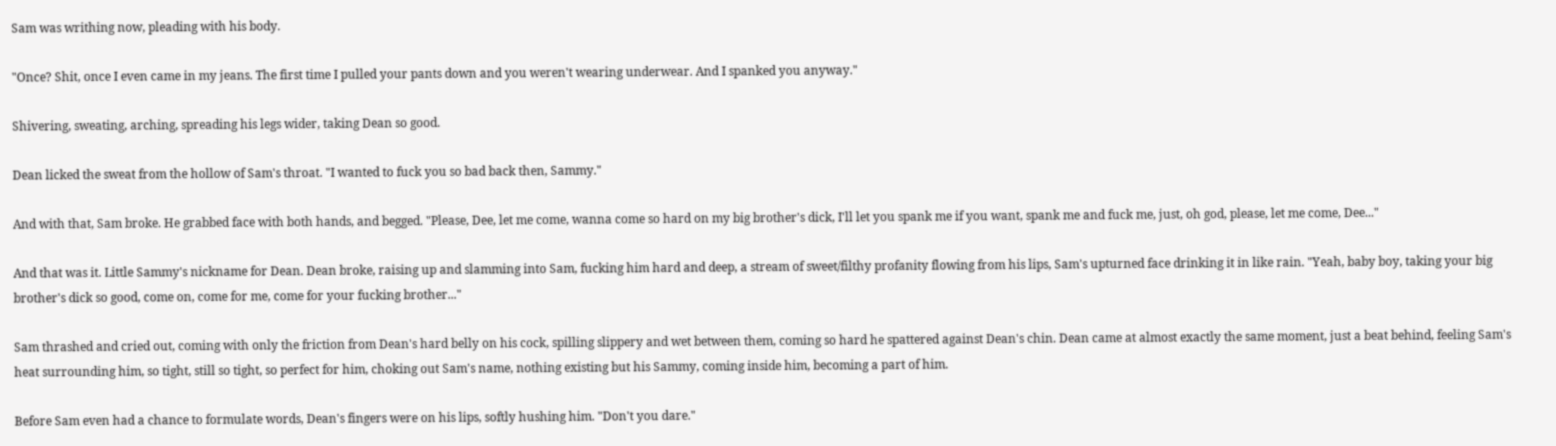Sam was writhing now, pleading with his body.

"Once? Shit, once I even came in my jeans. The first time I pulled your pants down and you weren't wearing underwear. And I spanked you anyway."

Shivering, sweating, arching, spreading his legs wider, taking Dean so good.

Dean licked the sweat from the hollow of Sam's throat. "I wanted to fuck you so bad back then, Sammy."

And with that, Sam broke. He grabbed face with both hands, and begged. "Please, Dee, let me come, wanna come so hard on my big brother's dick, I'll let you spank me if you want, spank me and fuck me, just, oh god, please, let me come, Dee..."

And that was it. Little Sammy's nickname for Dean. Dean broke, raising up and slamming into Sam, fucking him hard and deep, a stream of sweet/filthy profanity flowing from his lips, Sam's upturned face drinking it in like rain. "Yeah, baby boy, taking your big brother's dick so good, come on, come for me, come for your fucking brother..."

Sam thrashed and cried out, coming with only the friction from Dean's hard belly on his cock, spilling slippery and wet between them, coming so hard he spattered against Dean's chin. Dean came at almost exactly the same moment, just a beat behind, feeling Sam's heat surrounding him, so tight, still so tight, so perfect for him, choking out Sam's name, nothing existing but his Sammy, coming inside him, becoming a part of him.

Before Sam even had a chance to formulate words, Dean's fingers were on his lips, softly hushing him. "Don't you dare."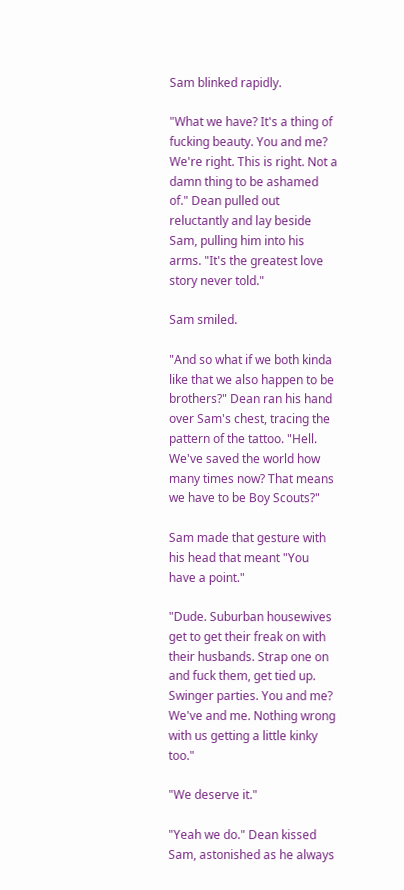Sam blinked rapidly.

"What we have? It's a thing of fucking beauty. You and me? We're right. This is right. Not a damn thing to be ashamed of." Dean pulled out reluctantly and lay beside Sam, pulling him into his arms. "It's the greatest love story never told."

Sam smiled.

"And so what if we both kinda like that we also happen to be brothers?" Dean ran his hand over Sam's chest, tracing the pattern of the tattoo. "Hell. We've saved the world how many times now? That means we have to be Boy Scouts?"

Sam made that gesture with his head that meant "You have a point."

"Dude. Suburban housewives get to get their freak on with their husbands. Strap one on and fuck them, get tied up. Swinger parties. You and me? We've and me. Nothing wrong with us getting a little kinky too."

"We deserve it."

"Yeah we do." Dean kissed Sam, astonished as he always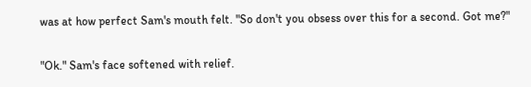was at how perfect Sam's mouth felt. "So don't you obsess over this for a second. Got me?"

"Ok." Sam's face softened with relief.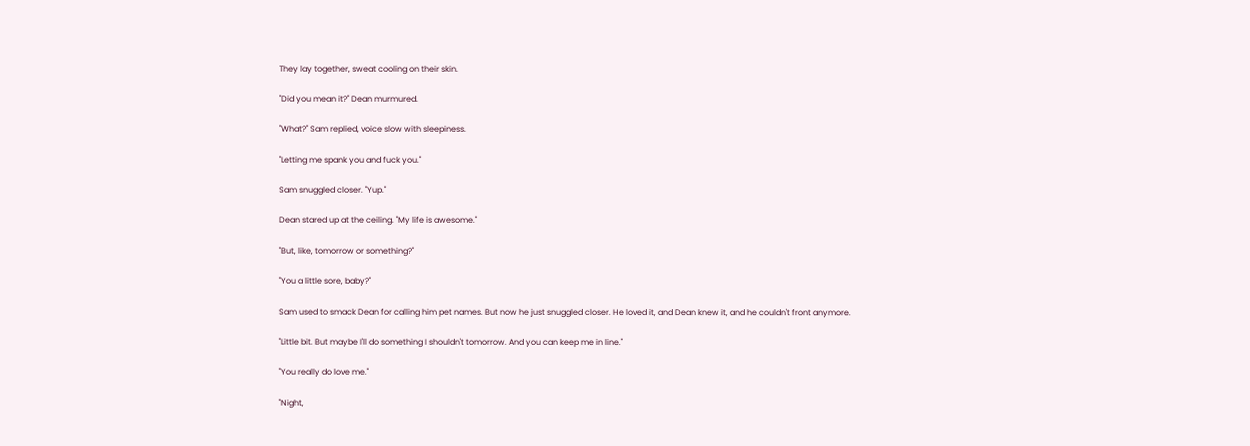They lay together, sweat cooling on their skin.

"Did you mean it?" Dean murmured.

"What?" Sam replied, voice slow with sleepiness.

"Letting me spank you and fuck you."

Sam snuggled closer. "Yup."

Dean stared up at the ceiling. "My life is awesome."

"But, like, tomorrow or something?"

"You a little sore, baby?"

Sam used to smack Dean for calling him pet names. But now he just snuggled closer. He loved it, and Dean knew it, and he couldn't front anymore.

"Little bit. But maybe I'll do something I shouldn't tomorrow. And you can keep me in line."

"You really do love me."

"Night,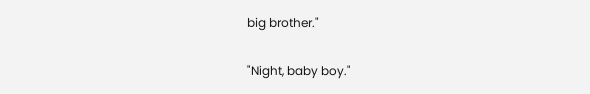big brother."

"Night, baby boy."